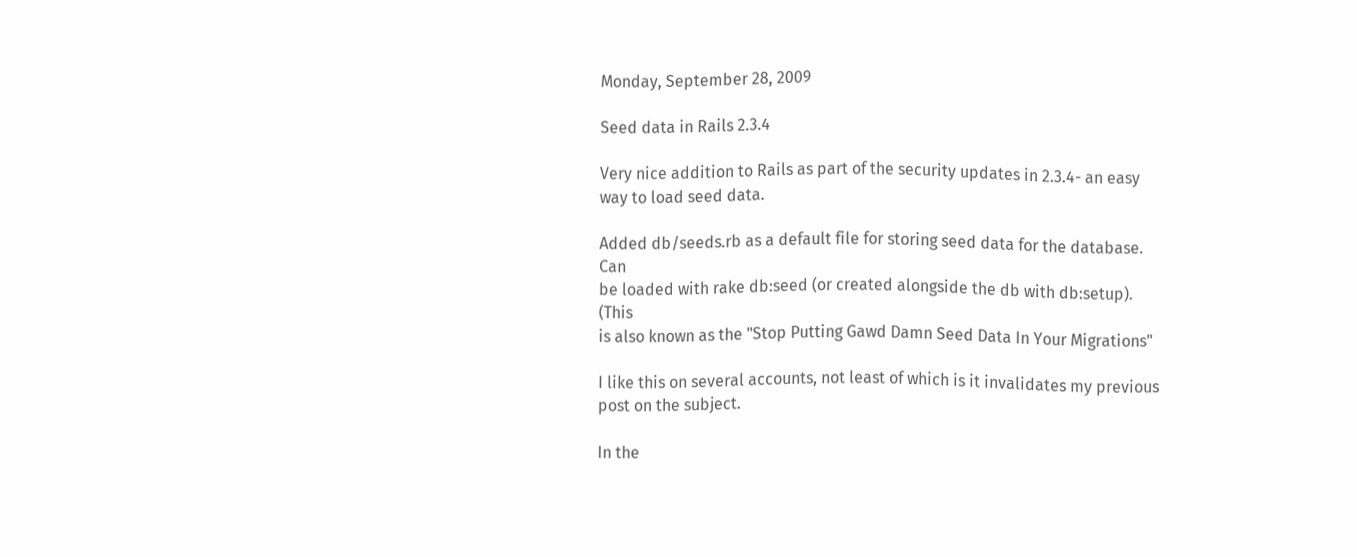Monday, September 28, 2009

Seed data in Rails 2.3.4

Very nice addition to Rails as part of the security updates in 2.3.4- an easy way to load seed data.

Added db/seeds.rb as a default file for storing seed data for the database. Can
be loaded with rake db:seed (or created alongside the db with db:setup). (This
is also known as the "Stop Putting Gawd Damn Seed Data In Your Migrations"

I like this on several accounts, not least of which is it invalidates my previous post on the subject.

In the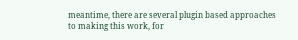meantime, there are several plugin based approaches to making this work, for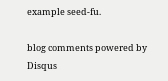example seed-fu.

blog comments powered by Disqus